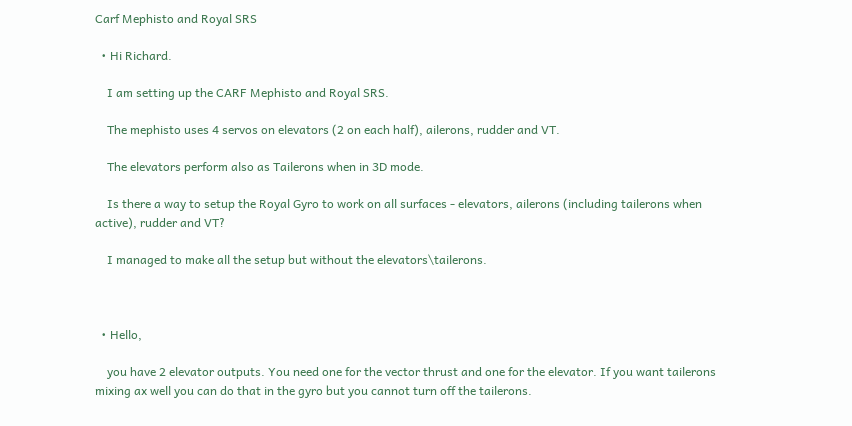Carf Mephisto and Royal SRS

  • Hi Richard.

    I am setting up the CARF Mephisto and Royal SRS.

    The mephisto uses 4 servos on elevators (2 on each half), ailerons, rudder and VT.

    The elevators perform also as Tailerons when in 3D mode.

    Is there a way to setup the Royal Gyro to work on all surfaces - elevators, ailerons (including tailerons when active), rudder and VT?

    I managed to make all the setup but without the elevators\tailerons.



  • Hello,

    you have 2 elevator outputs. You need one for the vector thrust and one for the elevator. If you want tailerons mixing ax well you can do that in the gyro but you cannot turn off the tailerons.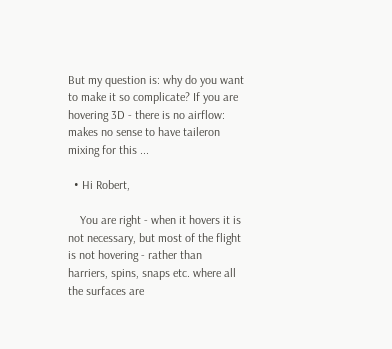But my question is: why do you want to make it so complicate? If you are hovering 3D - there is no airflow: makes no sense to have taileron mixing for this ...

  • Hi Robert,

    You are right - when it hovers it is not necessary, but most of the flight is not hovering - rather than harriers, spins, snaps etc. where all the surfaces are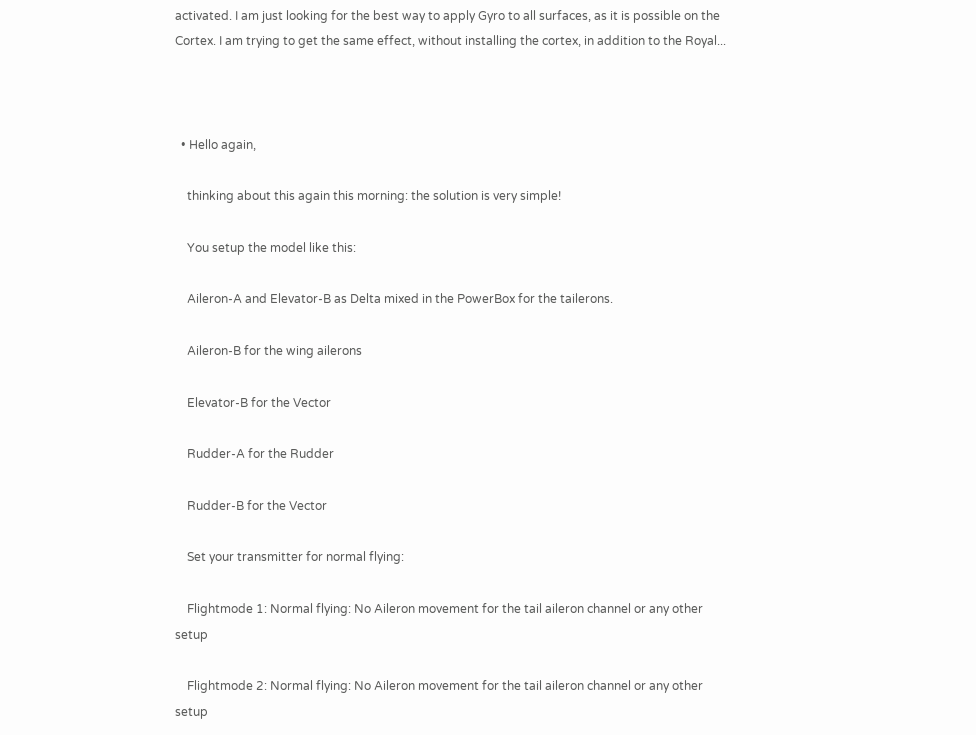activated. I am just looking for the best way to apply Gyro to all surfaces, as it is possible on the Cortex. I am trying to get the same effect, without installing the cortex, in addition to the Royal...



  • Hello again,

    thinking about this again this morning: the solution is very simple!

    You setup the model like this:

    Aileron-A and Elevator-B as Delta mixed in the PowerBox for the tailerons.

    Aileron-B for the wing ailerons

    Elevator-B for the Vector

    Rudder-A for the Rudder

    Rudder-B for the Vector

    Set your transmitter for normal flying:

    Flightmode 1: Normal flying: No Aileron movement for the tail aileron channel or any other setup

    Flightmode 2: Normal flying: No Aileron movement for the tail aileron channel or any other setup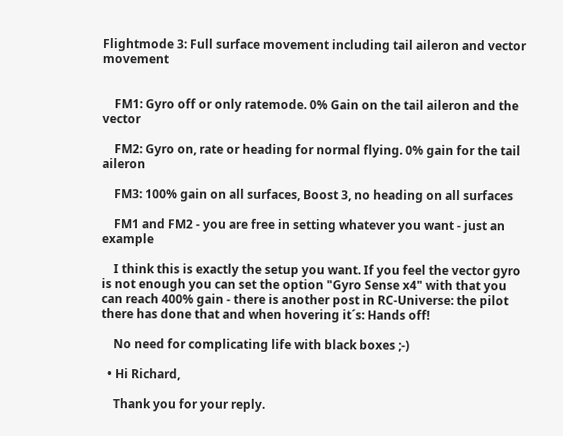Flightmode 3: Full surface movement including tail aileron and vector movement


    FM1: Gyro off or only ratemode. 0% Gain on the tail aileron and the vector

    FM2: Gyro on, rate or heading for normal flying. 0% gain for the tail aileron

    FM3: 100% gain on all surfaces, Boost 3, no heading on all surfaces

    FM1 and FM2 - you are free in setting whatever you want - just an example

    I think this is exactly the setup you want. If you feel the vector gyro is not enough you can set the option "Gyro Sense x4" with that you can reach 400% gain - there is another post in RC-Universe: the pilot there has done that and when hovering it´s: Hands off!

    No need for complicating life with black boxes ;-)

  • Hi Richard,

    Thank you for your reply.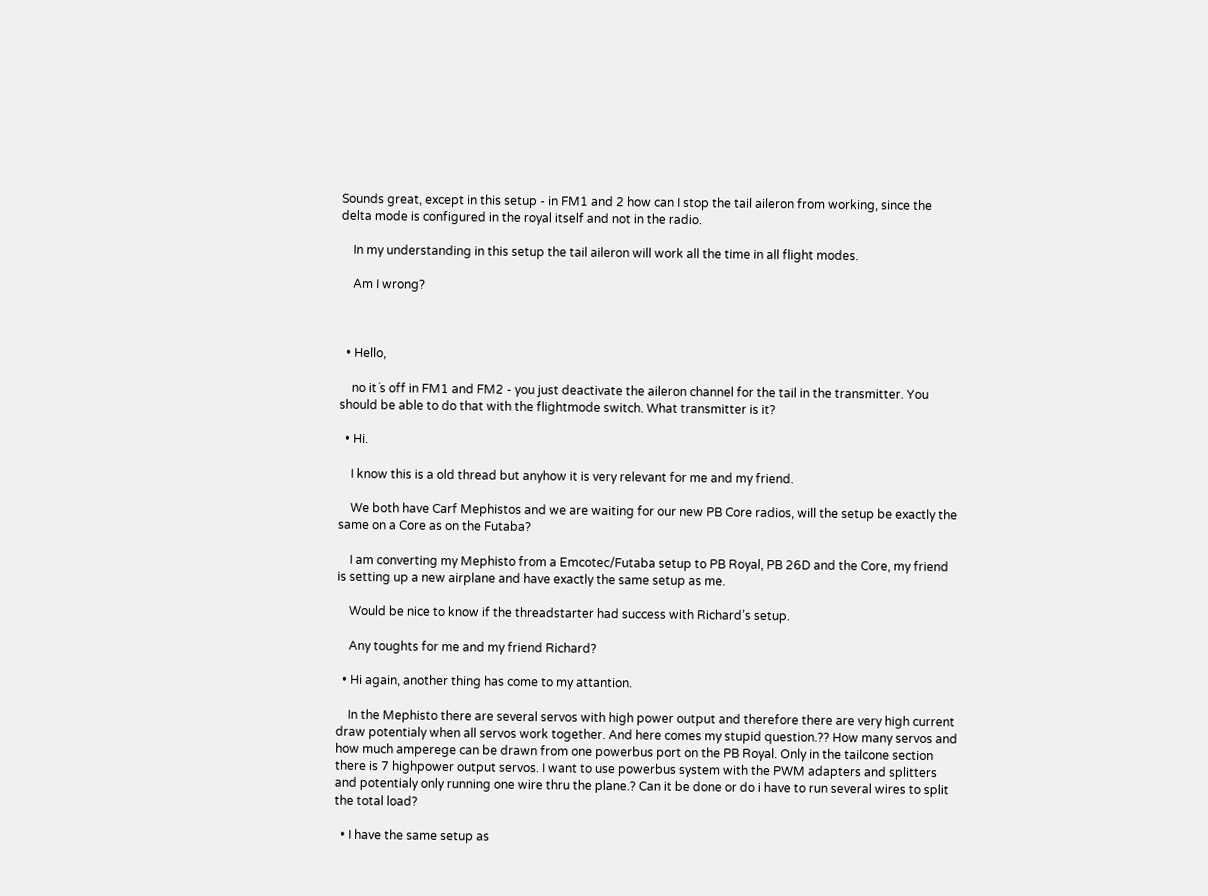Sounds great, except in this setup - in FM1 and 2 how can I stop the tail aileron from working, since the delta mode is configured in the royal itself and not in the radio.

    In my understanding in this setup the tail aileron will work all the time in all flight modes.

    Am I wrong?



  • Hello,

    no it´s off in FM1 and FM2 - you just deactivate the aileron channel for the tail in the transmitter. You should be able to do that with the flightmode switch. What transmitter is it?

  • Hi.

    I know this is a old thread but anyhow it is very relevant for me and my friend.

    We both have Carf Mephistos and we are waiting for our new PB Core radios, will the setup be exactly the same on a Core as on the Futaba?

    I am converting my Mephisto from a Emcotec/Futaba setup to PB Royal, PB 26D and the Core, my friend is setting up a new airplane and have exactly the same setup as me.

    Would be nice to know if the threadstarter had success with Richard’s setup.

    Any toughts for me and my friend Richard?

  • Hi again, another thing has come to my attantion.

    In the Mephisto there are several servos with high power output and therefore there are very high current draw potentialy when all servos work together. And here comes my stupid question.?? How many servos and how much amperege can be drawn from one powerbus port on the PB Royal. Only in the tailcone section there is 7 highpower output servos. I want to use powerbus system with the PWM adapters and splitters and potentialy only running one wire thru the plane.? Can it be done or do i have to run several wires to split the total load?

  • I have the same setup as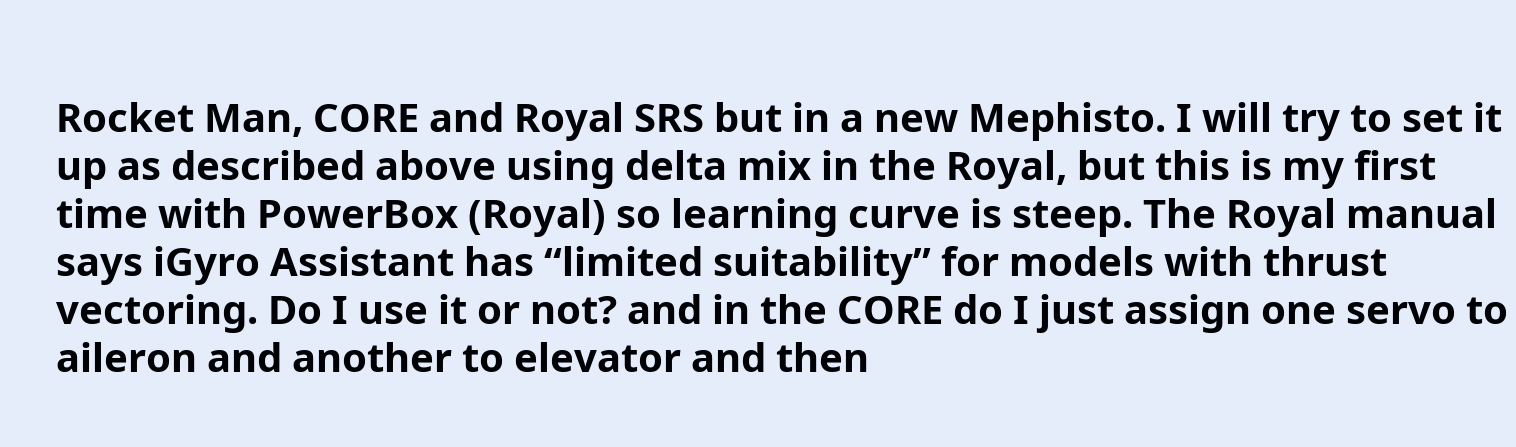Rocket Man, CORE and Royal SRS but in a new Mephisto. I will try to set it up as described above using delta mix in the Royal, but this is my first time with PowerBox (Royal) so learning curve is steep. The Royal manual says iGyro Assistant has “limited suitability” for models with thrust vectoring. Do I use it or not? and in the CORE do I just assign one servo to aileron and another to elevator and then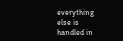everything else is handled in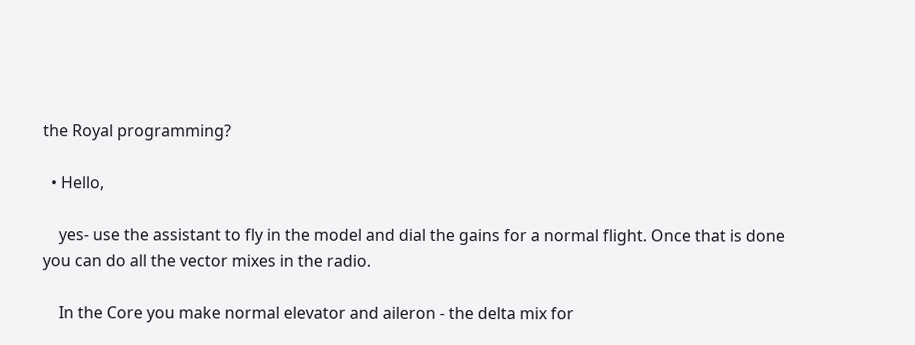the Royal programming?

  • Hello,

    yes- use the assistant to fly in the model and dial the gains for a normal flight. Once that is done you can do all the vector mixes in the radio.

    In the Core you make normal elevator and aileron - the delta mix for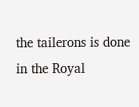the tailerons is done in the Royal